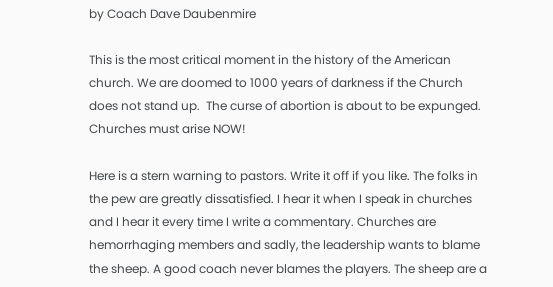by Coach Dave Daubenmire

This is the most critical moment in the history of the American church. We are doomed to 1000 years of darkness if the Church does not stand up.  The curse of abortion is about to be expunged.  Churches must arise NOW!

Here is a stern warning to pastors. Write it off if you like. The folks in the pew are greatly dissatisfied. I hear it when I speak in churches and I hear it every time I write a commentary. Churches are hemorrhaging members and sadly, the leadership wants to blame the sheep. A good coach never blames the players. The sheep are a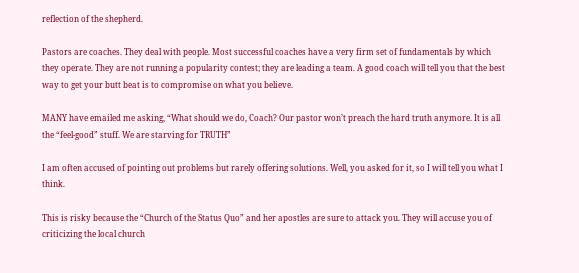reflection of the shepherd.

Pastors are coaches. They deal with people. Most successful coaches have a very firm set of fundamentals by which they operate. They are not running a popularity contest; they are leading a team. A good coach will tell you that the best way to get your butt beat is to compromise on what you believe.

MANY have emailed me asking, “What should we do, Coach? Our pastor won’t preach the hard truth anymore. It is all the “feel-good” stuff. We are starving for TRUTH”

I am often accused of pointing out problems but rarely offering solutions. Well, you asked for it, so I will tell you what I think.

This is risky because the “Church of the Status Quo” and her apostles are sure to attack you. They will accuse you of criticizing the local church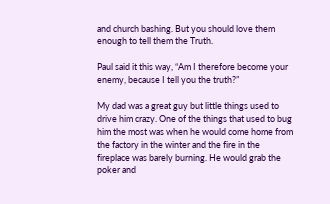and church bashing. But you should love them enough to tell them the Truth.

Paul said it this way, “Am I therefore become your enemy, because I tell you the truth?”

My dad was a great guy but little things used to drive him crazy. One of the things that used to bug him the most was when he would come home from the factory in the winter and the fire in the fireplace was barely burning. He would grab the poker and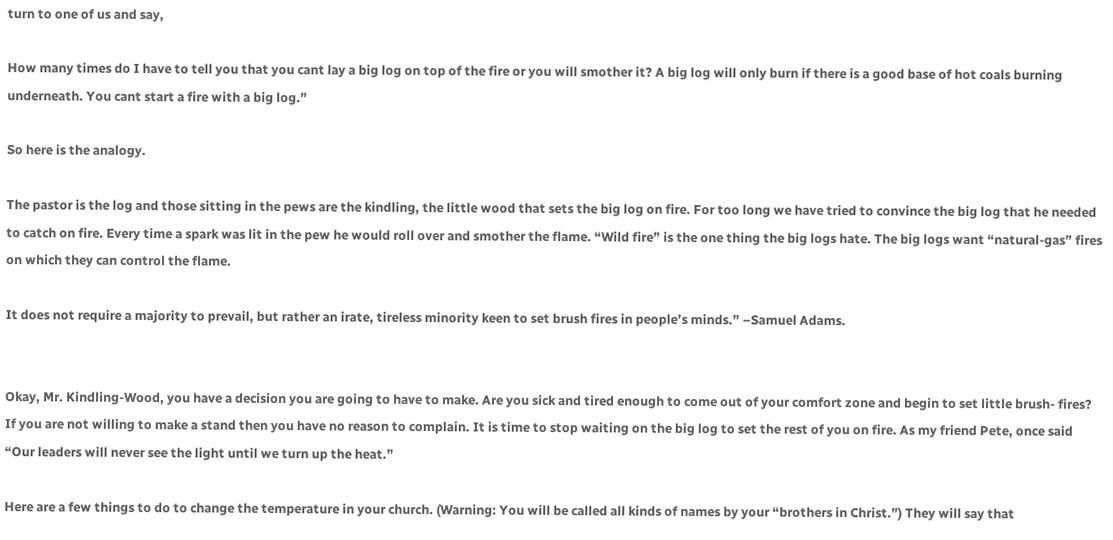turn to one of us and say,

How many times do I have to tell you that you cant lay a big log on top of the fire or you will smother it? A big log will only burn if there is a good base of hot coals burning underneath. You cant start a fire with a big log.”

So here is the analogy.

The pastor is the log and those sitting in the pews are the kindling, the little wood that sets the big log on fire. For too long we have tried to convince the big log that he needed to catch on fire. Every time a spark was lit in the pew he would roll over and smother the flame. “Wild fire” is the one thing the big logs hate. The big logs want “natural-gas” fires on which they can control the flame.

It does not require a majority to prevail, but rather an irate, tireless minority keen to set brush fires in people’s minds.” –Samuel Adams.


Okay, Mr. Kindling-Wood, you have a decision you are going to have to make. Are you sick and tired enough to come out of your comfort zone and begin to set little brush- fires? If you are not willing to make a stand then you have no reason to complain. It is time to stop waiting on the big log to set the rest of you on fire. As my friend Pete, once said “Our leaders will never see the light until we turn up the heat.”

Here are a few things to do to change the temperature in your church. (Warning: You will be called all kinds of names by your “brothers in Christ.”) They will say that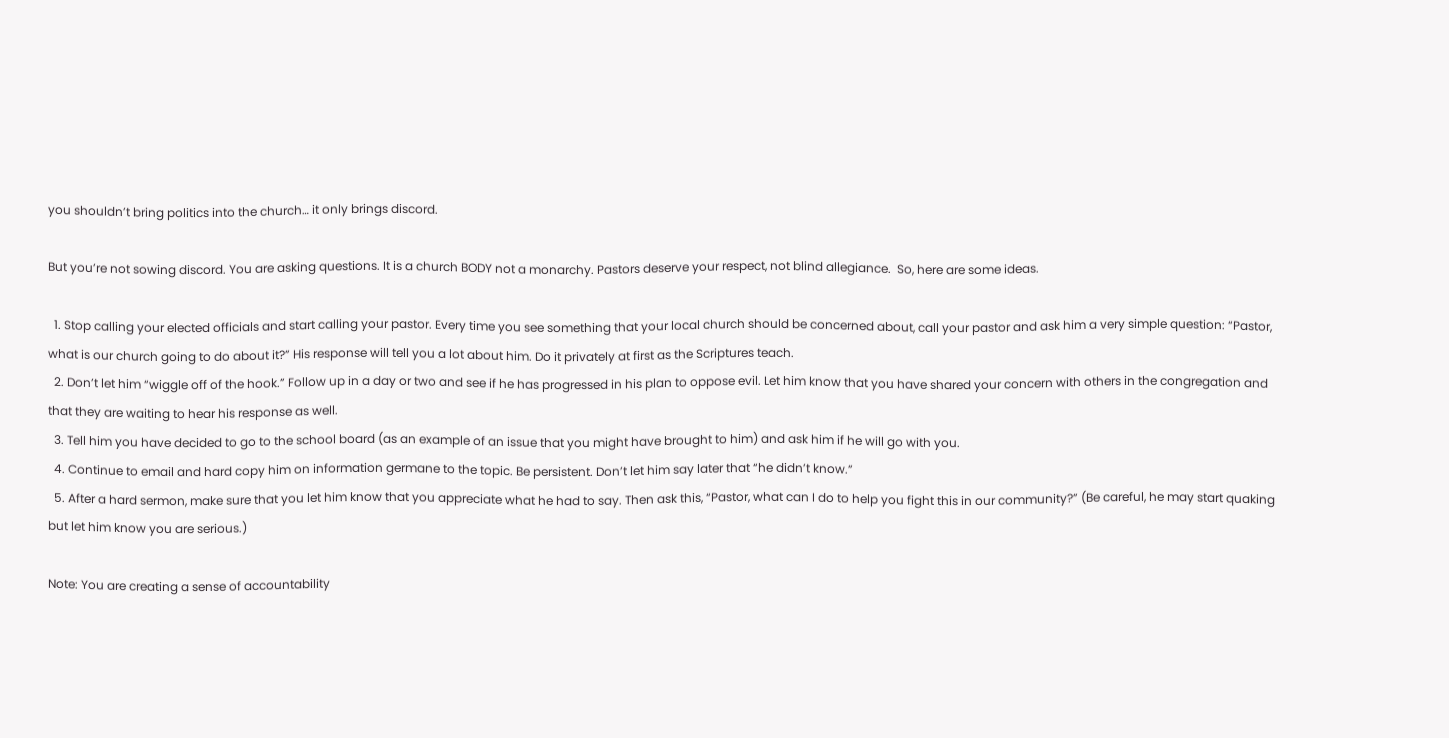you shouldn’t bring politics into the church… it only brings discord.

But you’re not sowing discord. You are asking questions. It is a church BODY not a monarchy. Pastors deserve your respect, not blind allegiance.  So, here are some ideas.

  1. Stop calling your elected officials and start calling your pastor. Every time you see something that your local church should be concerned about, call your pastor and ask him a very simple question: “Pastor, what is our church going to do about it?” His response will tell you a lot about him. Do it privately at first as the Scriptures teach.
  2. Don’t let him “wiggle off of the hook.” Follow up in a day or two and see if he has progressed in his plan to oppose evil. Let him know that you have shared your concern with others in the congregation and that they are waiting to hear his response as well.
  3. Tell him you have decided to go to the school board (as an example of an issue that you might have brought to him) and ask him if he will go with you.
  4. Continue to email and hard copy him on information germane to the topic. Be persistent. Don’t let him say later that “he didn’t know.”
  5. After a hard sermon, make sure that you let him know that you appreciate what he had to say. Then ask this, “Pastor, what can I do to help you fight this in our community?” (Be careful, he may start quaking but let him know you are serious.)

Note: You are creating a sense of accountability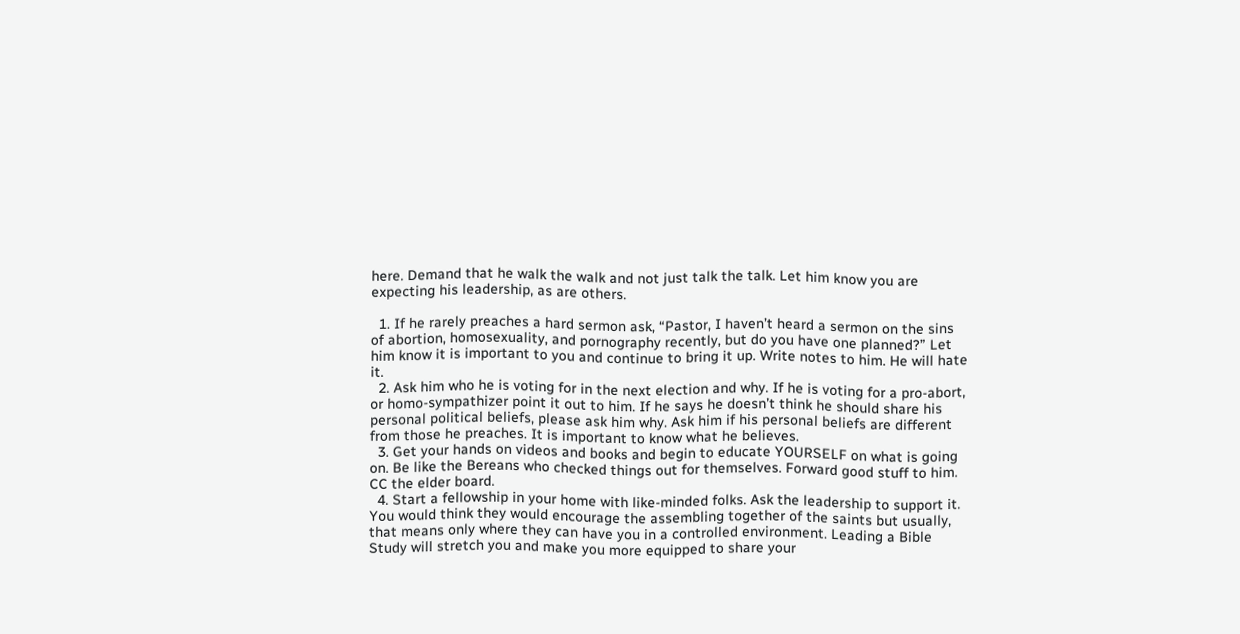here. Demand that he walk the walk and not just talk the talk. Let him know you are expecting his leadership, as are others.

  1. If he rarely preaches a hard sermon ask, “Pastor, I haven’t heard a sermon on the sins of abortion, homosexuality, and pornography recently, but do you have one planned?” Let him know it is important to you and continue to bring it up. Write notes to him. He will hate it.
  2. Ask him who he is voting for in the next election and why. If he is voting for a pro-abort, or homo-sympathizer point it out to him. If he says he doesn’t think he should share his personal political beliefs, please ask him why. Ask him if his personal beliefs are different from those he preaches. It is important to know what he believes.
  3. Get your hands on videos and books and begin to educate YOURSELF on what is going on. Be like the Bereans who checked things out for themselves. Forward good stuff to him.  CC the elder board.
  4. Start a fellowship in your home with like-minded folks. Ask the leadership to support it. You would think they would encourage the assembling together of the saints but usually, that means only where they can have you in a controlled environment. Leading a Bible Study will stretch you and make you more equipped to share your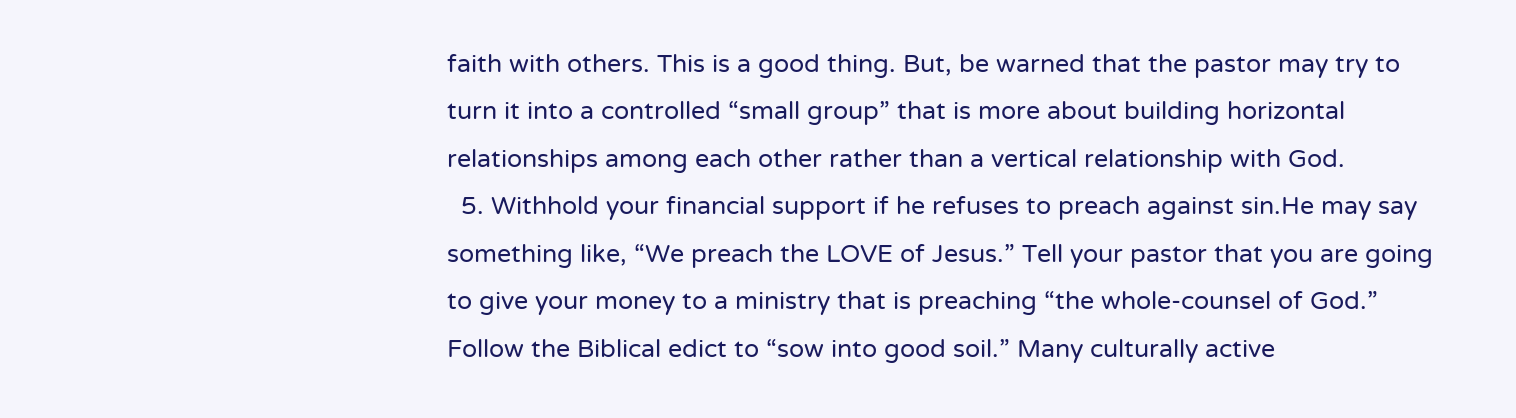faith with others. This is a good thing. But, be warned that the pastor may try to turn it into a controlled “small group” that is more about building horizontal relationships among each other rather than a vertical relationship with God.
  5. Withhold your financial support if he refuses to preach against sin.He may say something like, “We preach the LOVE of Jesus.” Tell your pastor that you are going to give your money to a ministry that is preaching “the whole-counsel of God.” Follow the Biblical edict to “sow into good soil.” Many culturally active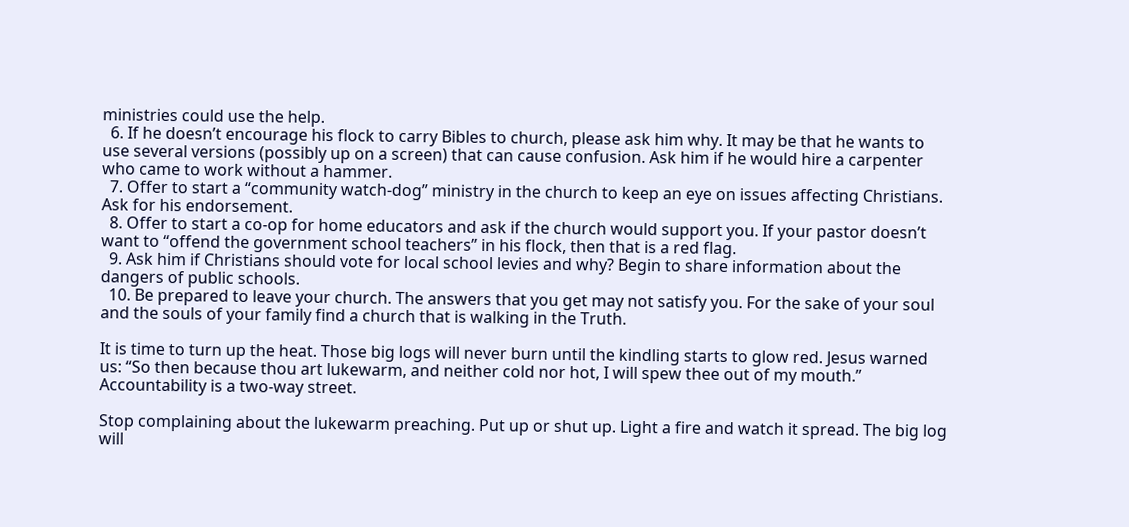ministries could use the help.
  6. If he doesn’t encourage his flock to carry Bibles to church, please ask him why. It may be that he wants to use several versions (possibly up on a screen) that can cause confusion. Ask him if he would hire a carpenter who came to work without a hammer.
  7. Offer to start a “community watch-dog” ministry in the church to keep an eye on issues affecting Christians. Ask for his endorsement.
  8. Offer to start a co-op for home educators and ask if the church would support you. If your pastor doesn’t want to “offend the government school teachers” in his flock, then that is a red flag.
  9. Ask him if Christians should vote for local school levies and why? Begin to share information about the dangers of public schools.
  10. Be prepared to leave your church. The answers that you get may not satisfy you. For the sake of your soul and the souls of your family find a church that is walking in the Truth.

It is time to turn up the heat. Those big logs will never burn until the kindling starts to glow red. Jesus warned us: “So then because thou art lukewarm, and neither cold nor hot, I will spew thee out of my mouth.” Accountability is a two-way street.

Stop complaining about the lukewarm preaching. Put up or shut up. Light a fire and watch it spread. The big log will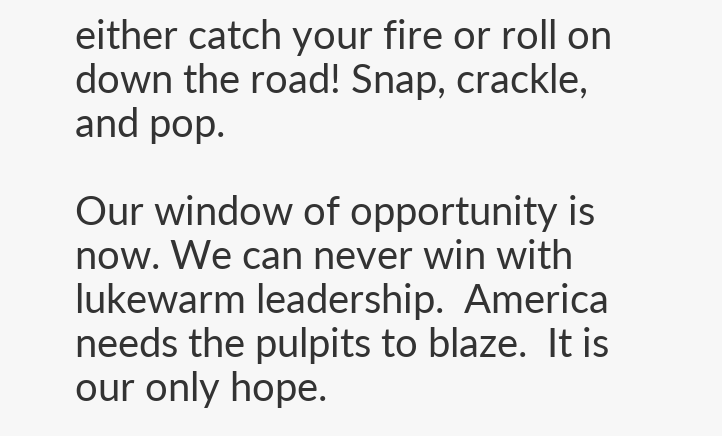either catch your fire or roll on down the road! Snap, crackle, and pop.

Our window of opportunity is now. We can never win with lukewarm leadership.  America needs the pulpits to blaze.  It is our only hope.